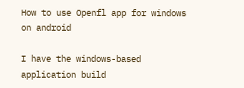How to use Openfl app for windows on android

I have the windows-based application build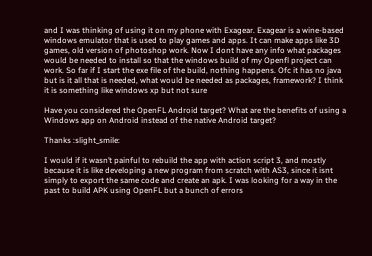and I was thinking of using it on my phone with Exagear. Exagear is a wine-based windows emulator that is used to play games and apps. It can make apps like 3D games, old version of photoshop work. Now I dont have any info what packages would be needed to install so that the windows build of my Openfl project can work. So far if I start the exe file of the build, nothing happens. Ofc it has no java but is it all that is needed, what would be needed as packages, framework? I think it is something like windows xp but not sure

Have you considered the OpenFL Android target? What are the benefits of using a Windows app on Android instead of the native Android target?

Thanks :slight_smile:

I would if it wasn’t painful to rebuild the app with action script 3, and mostly because it is like developing a new program from scratch with AS3, since it isnt simply to export the same code and create an apk. I was looking for a way in the past to build APK using OpenFL but a bunch of errors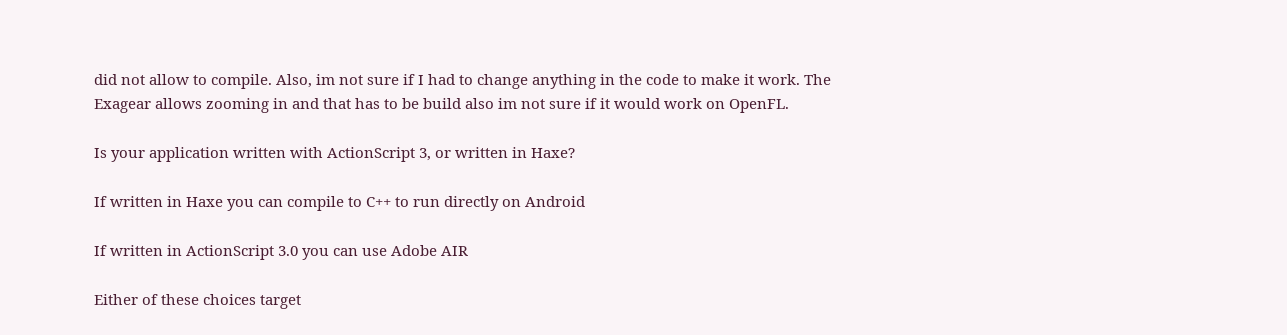did not allow to compile. Also, im not sure if I had to change anything in the code to make it work. The Exagear allows zooming in and that has to be build also im not sure if it would work on OpenFL.

Is your application written with ActionScript 3, or written in Haxe?

If written in Haxe you can compile to C++ to run directly on Android

If written in ActionScript 3.0 you can use Adobe AIR

Either of these choices target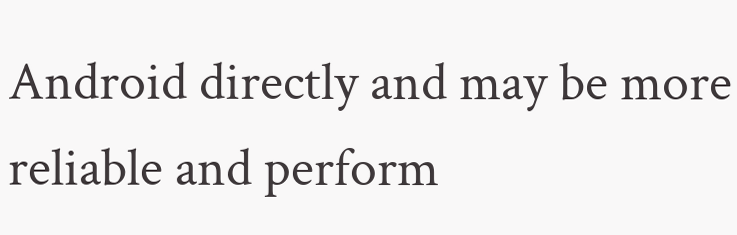Android directly and may be more reliable and perform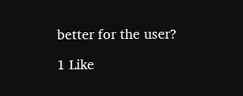better for the user?

1 Like